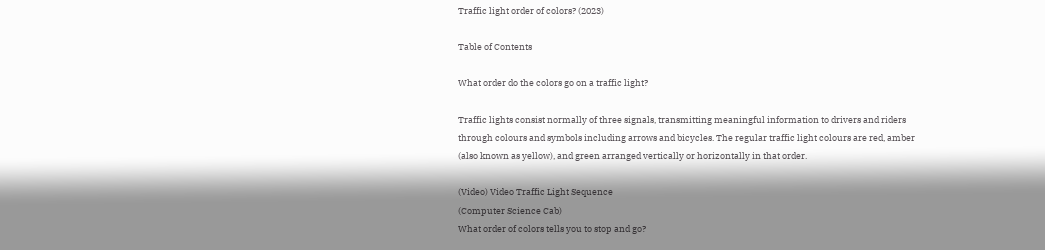Traffic light order of colors? (2023)

Table of Contents

What order do the colors go on a traffic light?

Traffic lights consist normally of three signals, transmitting meaningful information to drivers and riders through colours and symbols including arrows and bicycles. The regular traffic light colours are red, amber (also known as yellow), and green arranged vertically or horizontally in that order.

(Video) Video Traffic Light Sequence
(Computer Science Cab)
What order of colors tells you to stop and go?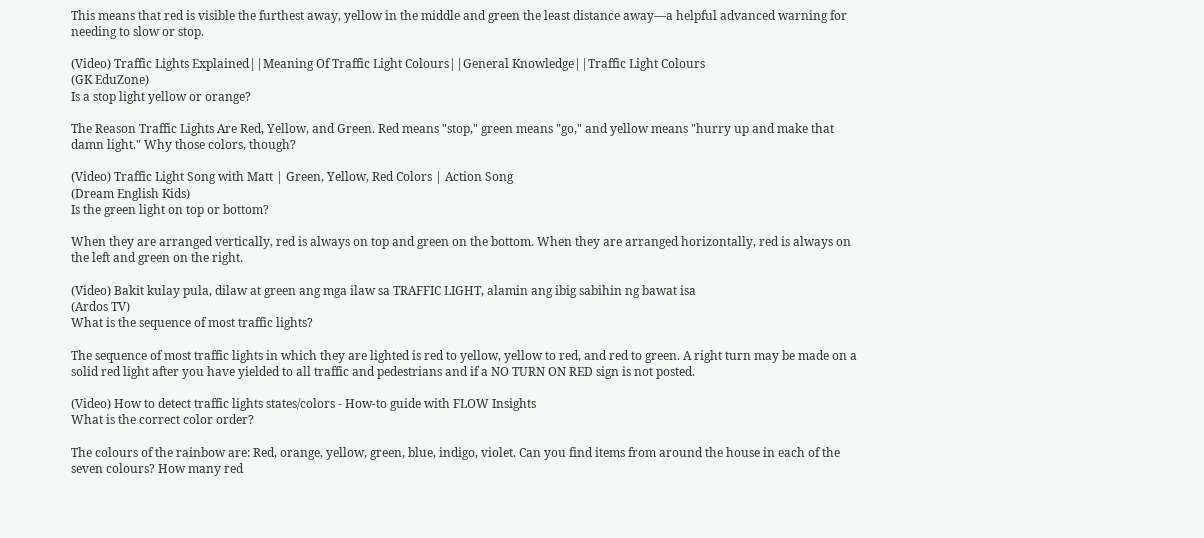This means that red is visible the furthest away, yellow in the middle and green the least distance away—a helpful advanced warning for needing to slow or stop.

(Video) Traffic Lights Explained||Meaning Of Traffic Light Colours||General Knowledge||Traffic Light Colours
(GK EduZone)
Is a stop light yellow or orange?

The Reason Traffic Lights Are Red, Yellow, and Green. Red means "stop," green means "go," and yellow means "hurry up and make that damn light." Why those colors, though?

(Video) Traffic Light Song with Matt | Green, Yellow, Red Colors | Action Song
(Dream English Kids)
Is the green light on top or bottom?

When they are arranged vertically, red is always on top and green on the bottom. When they are arranged horizontally, red is always on the left and green on the right.

(Video) Bakit kulay pula, dilaw at green ang mga ilaw sa TRAFFIC LIGHT, alamin ang ibig sabihin ng bawat isa
(Ardos TV)
What is the sequence of most traffic lights?

The sequence of most traffic lights in which they are lighted is red to yellow, yellow to red, and red to green. A right turn may be made on a solid red light after you have yielded to all traffic and pedestrians and if a NO TURN ON RED sign is not posted.

(Video) How to detect traffic lights states/colors - How-to guide with FLOW Insights
What is the correct color order?

The colours of the rainbow are: Red, orange, yellow, green, blue, indigo, violet. Can you find items from around the house in each of the seven colours? How many red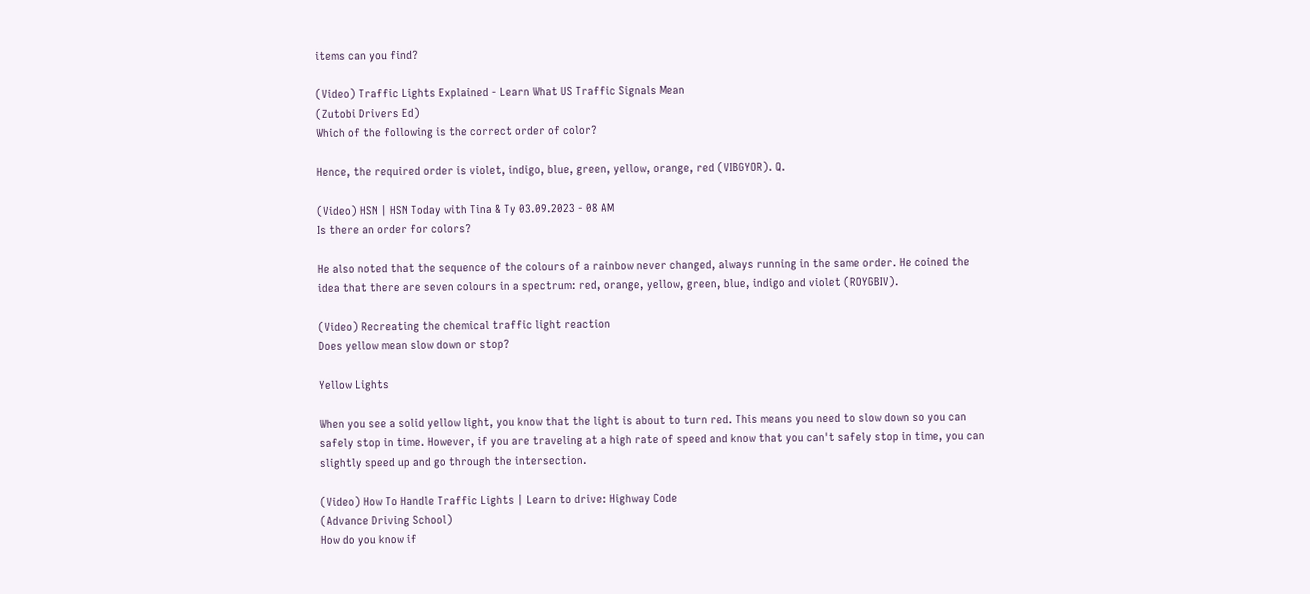items can you find?

(Video) Traffic Lights Explained - Learn What US Traffic Signals Mean
(Zutobi Drivers Ed)
Which of the following is the correct order of color?

Hence, the required order is violet, indigo, blue, green, yellow, orange, red (VIBGYOR). Q.

(Video) HSN | HSN Today with Tina & Ty 03.09.2023 - 08 AM
Is there an order for colors?

He also noted that the sequence of the colours of a rainbow never changed, always running in the same order. He coined the idea that there are seven colours in a spectrum: red, orange, yellow, green, blue, indigo and violet (ROYGBIV).

(Video) Recreating the chemical traffic light reaction
Does yellow mean slow down or stop?

Yellow Lights

When you see a solid yellow light, you know that the light is about to turn red. This means you need to slow down so you can safely stop in time. However, if you are traveling at a high rate of speed and know that you can't safely stop in time, you can slightly speed up and go through the intersection.

(Video) How To Handle Traffic Lights | Learn to drive: Highway Code
(Advance Driving School)
How do you know if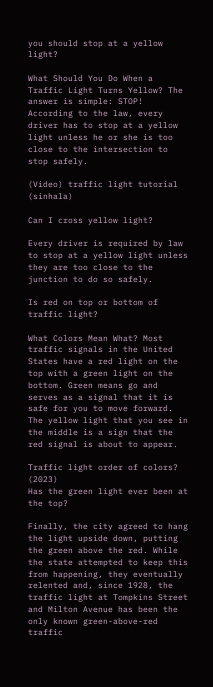you should stop at a yellow light?

What Should You Do When a Traffic Light Turns Yellow? The answer is simple: STOP! According to the law, every driver has to stop at a yellow light unless he or she is too close to the intersection to stop safely.

(Video) traffic light tutorial (sinhala)

Can I cross yellow light?

Every driver is required by law to stop at a yellow light unless they are too close to the junction to do so safely.

Is red on top or bottom of traffic light?

What Colors Mean What? Most traffic signals in the United States have a red light on the top with a green light on the bottom. Green means go and serves as a signal that it is safe for you to move forward. The yellow light that you see in the middle is a sign that the red signal is about to appear.

Traffic light order of colors? (2023)
Has the green light ever been at the top?

Finally, the city agreed to hang the light upside down, putting the green above the red. While the state attempted to keep this from happening, they eventually relented and, since 1928, the traffic light at Tompkins Street and Milton Avenue has been the only known green-above-red traffic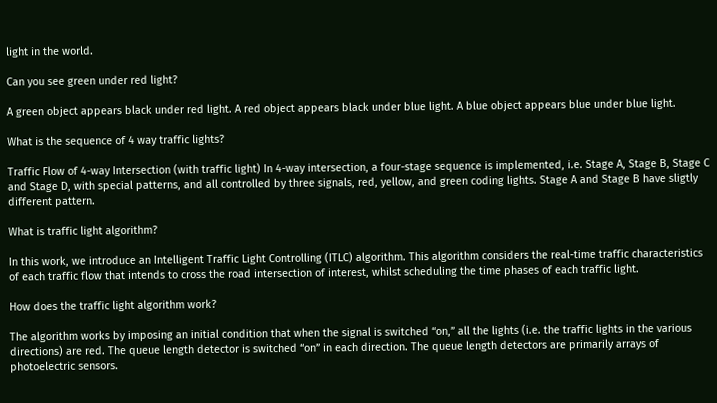light in the world.

Can you see green under red light?

A green object appears black under red light. A red object appears black under blue light. A blue object appears blue under blue light.

What is the sequence of 4 way traffic lights?

Traffic Flow of 4-way Intersection (with traffic light) In 4-way intersection, a four-stage sequence is implemented, i.e. Stage A, Stage B, Stage C and Stage D, with special patterns, and all controlled by three signals, red, yellow, and green coding lights. Stage A and Stage B have sligtly different pattern.

What is traffic light algorithm?

In this work, we introduce an Intelligent Traffic Light Controlling (ITLC) algorithm. This algorithm considers the real-time traffic characteristics of each traffic flow that intends to cross the road intersection of interest, whilst scheduling the time phases of each traffic light.

How does the traffic light algorithm work?

The algorithm works by imposing an initial condition that when the signal is switched “on,” all the lights (i.e. the traffic lights in the various directions) are red. The queue length detector is switched “on” in each direction. The queue length detectors are primarily arrays of photoelectric sensors.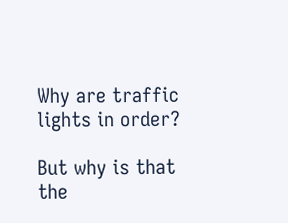Why are traffic lights in order?

But why is that the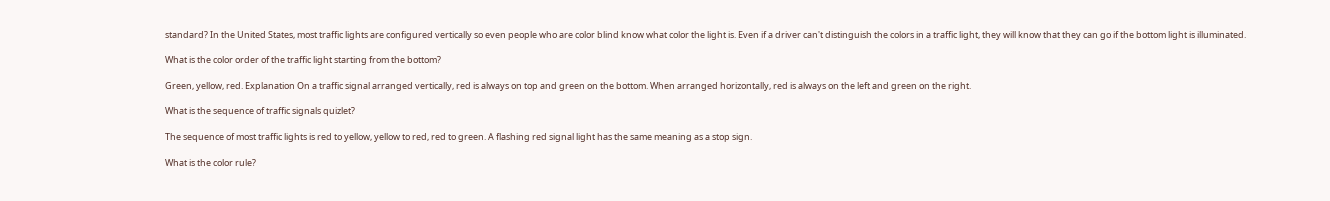standard? In the United States, most traffic lights are configured vertically so even people who are color blind know what color the light is. Even if a driver can't distinguish the colors in a traffic light, they will know that they can go if the bottom light is illuminated.

What is the color order of the traffic light starting from the bottom?

Green, yellow, red. Explanation On a traffic signal arranged vertically, red is always on top and green on the bottom. When arranged horizontally, red is always on the left and green on the right.

What is the sequence of traffic signals quizlet?

The sequence of most traffic lights is red to yellow, yellow to red, red to green. A flashing red signal light has the same meaning as a stop sign.

What is the color rule?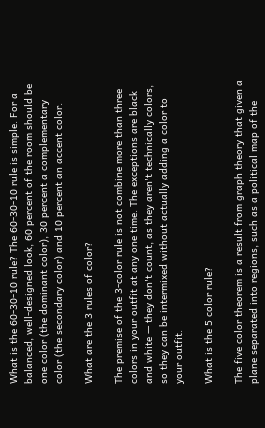What is the 60-30-10 rule? The 60-30-10 rule is simple. For a balanced, well-designed look, 60 percent of the room should be one color (the dominant color), 30 percent a complementary color (the secondary color) and 10 percent an accent color.

What are the 3 rules of color?

The premise of the 3-color rule is not combine more than three colors in your outfit at any one time. The exceptions are black and white — they don't count, as they aren't technically colors, so they can be intermixed without actually adding a color to your outfit.

What is the 5 color rule?

The five color theorem is a result from graph theory that given a plane separated into regions, such as a political map of the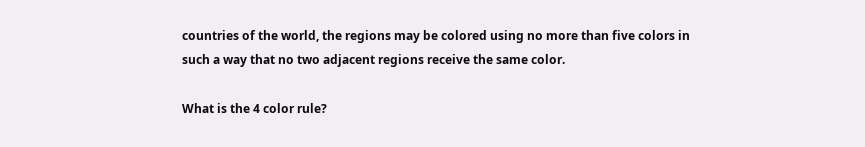countries of the world, the regions may be colored using no more than five colors in such a way that no two adjacent regions receive the same color.

What is the 4 color rule?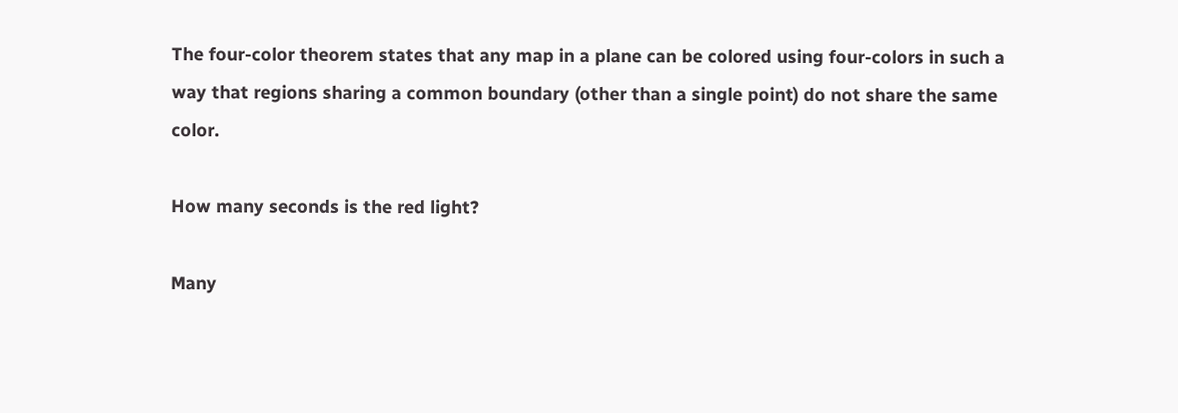The four-color theorem states that any map in a plane can be colored using four-colors in such a way that regions sharing a common boundary (other than a single point) do not share the same color.

How many seconds is the red light?

Many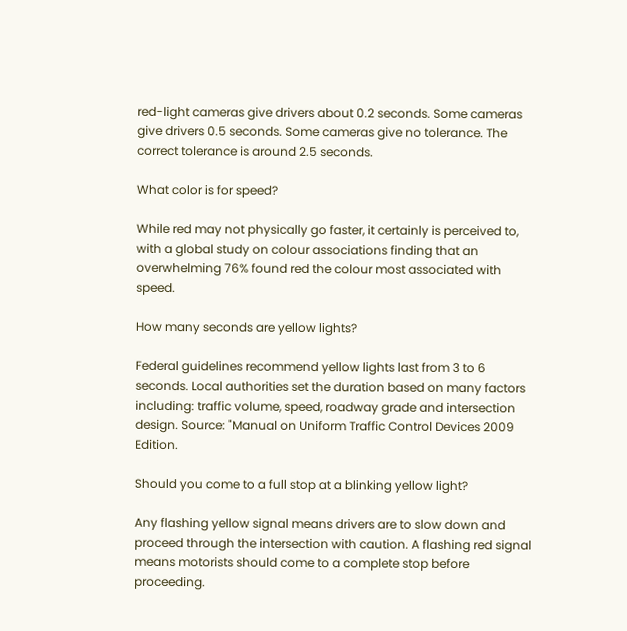red-light cameras give drivers about 0.2 seconds. Some cameras give drivers 0.5 seconds. Some cameras give no tolerance. The correct tolerance is around 2.5 seconds.

What color is for speed?

While red may not physically go faster, it certainly is perceived to, with a global study on colour associations finding that an overwhelming 76% found red the colour most associated with speed.

How many seconds are yellow lights?

Federal guidelines recommend yellow lights last from 3 to 6 seconds. Local authorities set the duration based on many factors including: traffic volume, speed, roadway grade and intersection design. Source: "Manual on Uniform Traffic Control Devices 2009 Edition.

Should you come to a full stop at a blinking yellow light?

Any flashing yellow signal means drivers are to slow down and proceed through the intersection with caution. A flashing red signal means motorists should come to a complete stop before proceeding.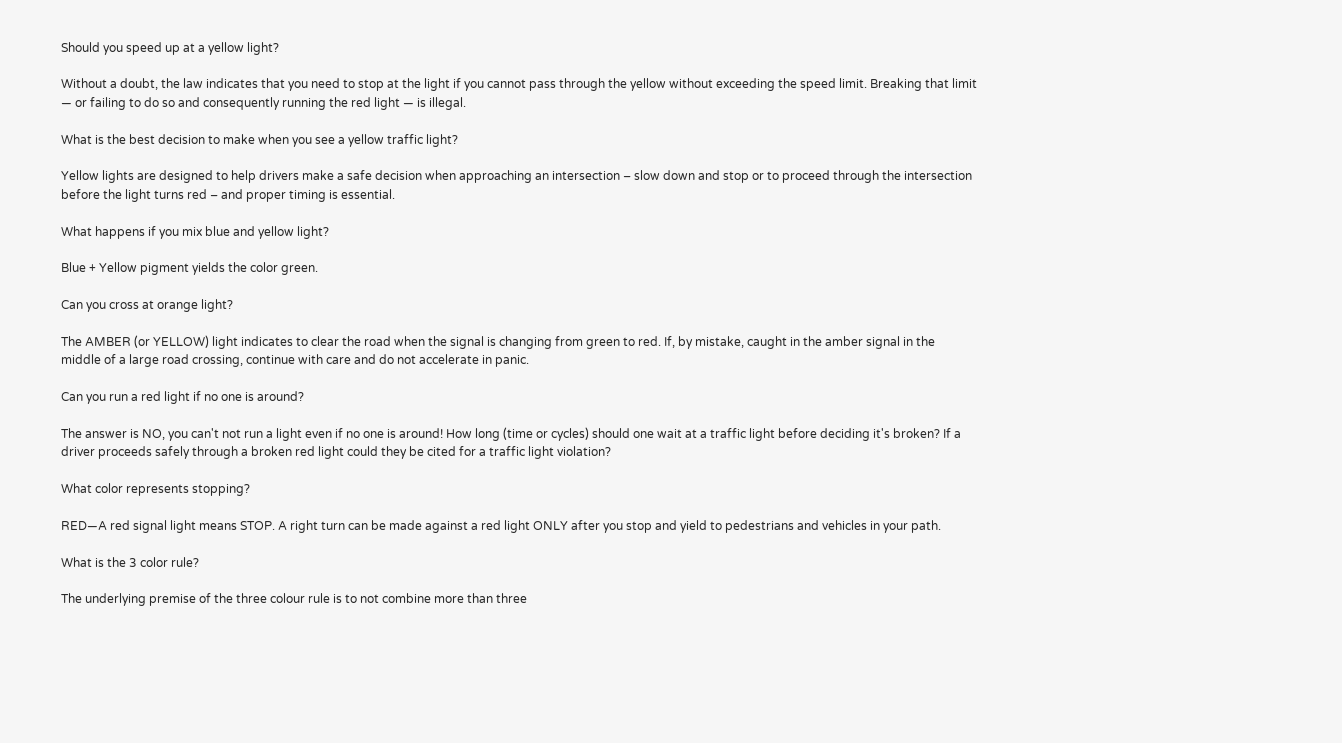Should you speed up at a yellow light?

Without a doubt, the law indicates that you need to stop at the light if you cannot pass through the yellow without exceeding the speed limit. Breaking that limit — or failing to do so and consequently running the red light — is illegal.

What is the best decision to make when you see a yellow traffic light?

Yellow lights are designed to help drivers make a safe decision when approaching an intersection – slow down and stop or to proceed through the intersection before the light turns red – and proper timing is essential.

What happens if you mix blue and yellow light?

Blue + Yellow pigment yields the color green.

Can you cross at orange light?

The AMBER (or YELLOW) light indicates to clear the road when the signal is changing from green to red. If, by mistake, caught in the amber signal in the middle of a large road crossing, continue with care and do not accelerate in panic.

Can you run a red light if no one is around?

The answer is NO, you can't not run a light even if no one is around! How long (time or cycles) should one wait at a traffic light before deciding it's broken? If a driver proceeds safely through a broken red light could they be cited for a traffic light violation?

What color represents stopping?

RED—A red signal light means STOP. A right turn can be made against a red light ONLY after you stop and yield to pedestrians and vehicles in your path.

What is the 3 color rule?

The underlying premise of the three colour rule is to not combine more than three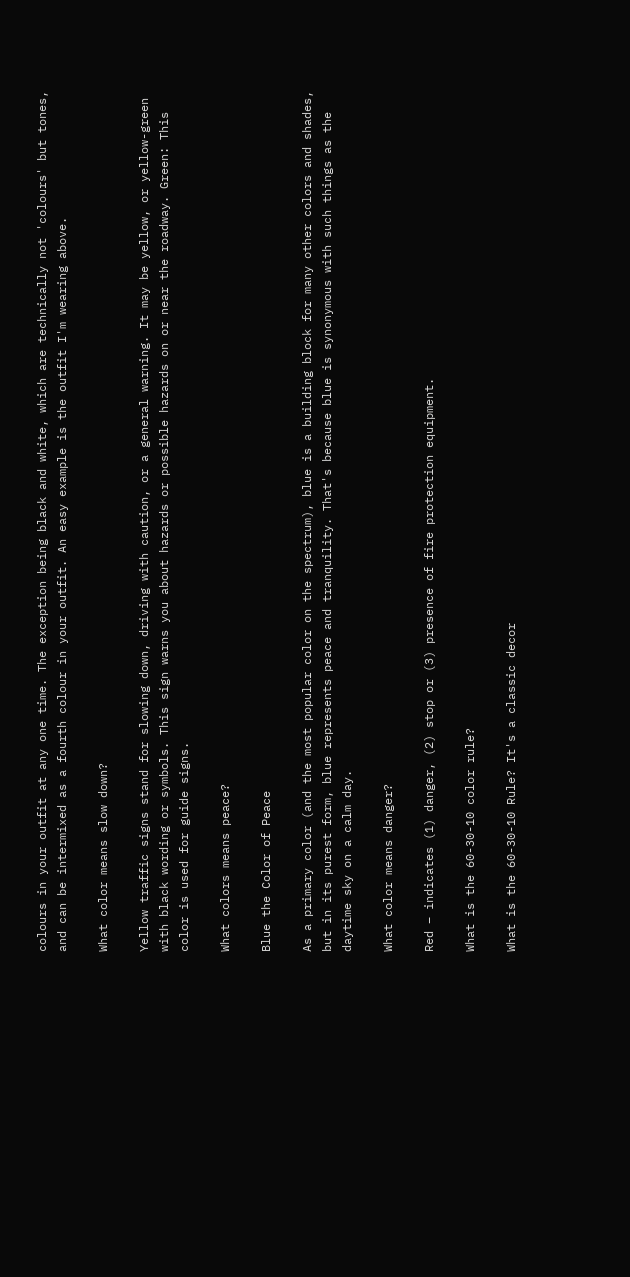colours in your outfit at any one time. The exception being black and white, which are technically not 'colours' but tones, and can be intermixed as a fourth colour in your outfit. An easy example is the outfit I'm wearing above.

What color means slow down?

Yellow traffic signs stand for slowing down, driving with caution, or a general warning. It may be yellow, or yellow-green with black wording or symbols. This sign warns you about hazards or possible hazards on or near the roadway. Green: This color is used for guide signs.

What colors means peace?

Blue the Color of Peace

As a primary color (and the most popular color on the spectrum), blue is a building block for many other colors and shades, but in its purest form, blue represents peace and tranquility. That's because blue is synonymous with such things as the daytime sky on a calm day.

What color means danger?

Red – indicates (1) danger, (2) stop or (3) presence of fire protection equipment.

What is the 60-30-10 color rule?

What is the 60-30-10 Rule? It's a classic decor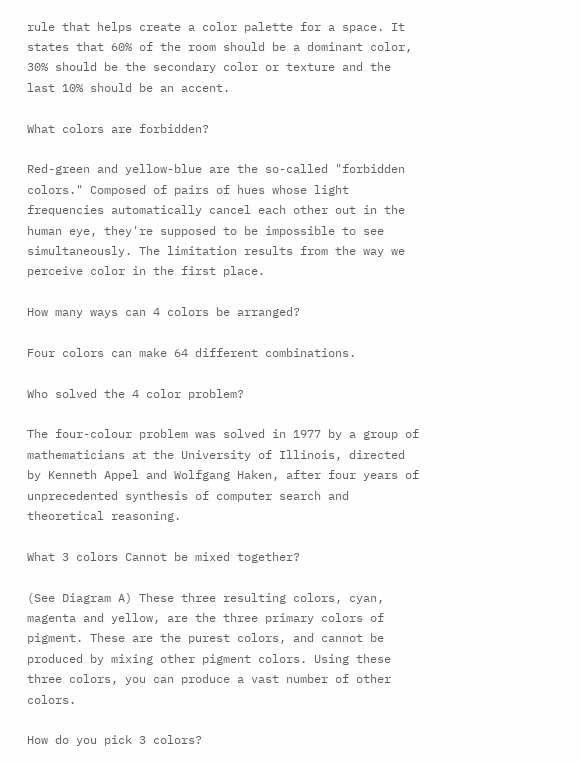rule that helps create a color palette for a space. It states that 60% of the room should be a dominant color, 30% should be the secondary color or texture and the last 10% should be an accent.

What colors are forbidden?

Red-green and yellow-blue are the so-called "forbidden colors." Composed of pairs of hues whose light frequencies automatically cancel each other out in the human eye, they're supposed to be impossible to see simultaneously. The limitation results from the way we perceive color in the first place.

How many ways can 4 colors be arranged?

Four colors can make 64 different combinations.

Who solved the 4 color problem?

The four-colour problem was solved in 1977 by a group of mathematicians at the University of Illinois, directed by Kenneth Appel and Wolfgang Haken, after four years of unprecedented synthesis of computer search and theoretical reasoning.

What 3 colors Cannot be mixed together?

(See Diagram A) These three resulting colors, cyan, magenta and yellow, are the three primary colors of pigment. These are the purest colors, and cannot be produced by mixing other pigment colors. Using these three colors, you can produce a vast number of other colors.

How do you pick 3 colors?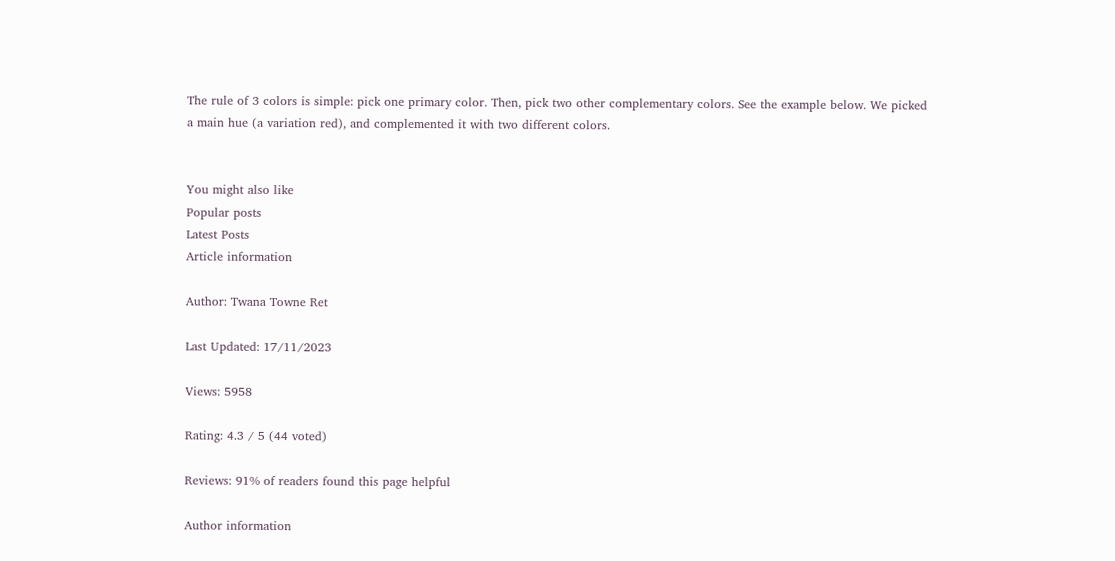The rule of 3 colors is simple: pick one primary color. Then, pick two other complementary colors. See the example below. We picked a main hue (a variation red), and complemented it with two different colors.


You might also like
Popular posts
Latest Posts
Article information

Author: Twana Towne Ret

Last Updated: 17/11/2023

Views: 5958

Rating: 4.3 / 5 (44 voted)

Reviews: 91% of readers found this page helpful

Author information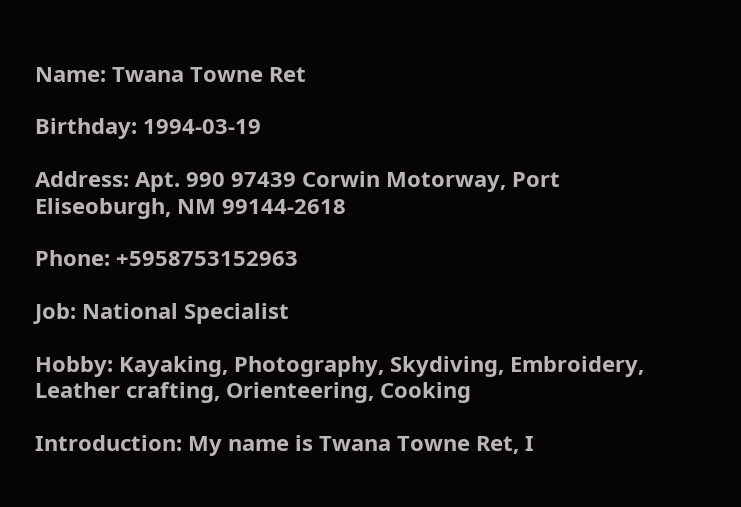Name: Twana Towne Ret

Birthday: 1994-03-19

Address: Apt. 990 97439 Corwin Motorway, Port Eliseoburgh, NM 99144-2618

Phone: +5958753152963

Job: National Specialist

Hobby: Kayaking, Photography, Skydiving, Embroidery, Leather crafting, Orienteering, Cooking

Introduction: My name is Twana Towne Ret, I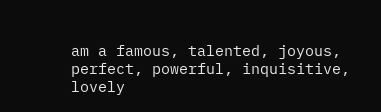am a famous, talented, joyous, perfect, powerful, inquisitive, lovely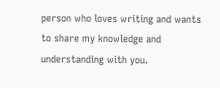person who loves writing and wants to share my knowledge and understanding with you.